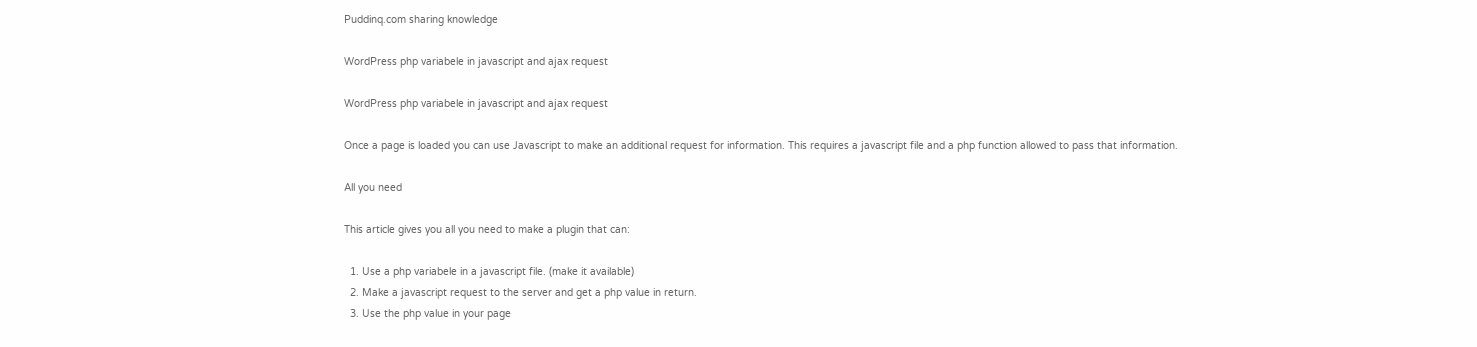Puddinq.com sharing knowledge

WordPress php variabele in javascript and ajax request

WordPress php variabele in javascript and ajax request

Once a page is loaded you can use Javascript to make an additional request for information. This requires a javascript file and a php function allowed to pass that information.

All you need

This article gives you all you need to make a plugin that can:

  1. Use a php variabele in a javascript file. (make it available)
  2. Make a javascript request to the server and get a php value in return.
  3. Use the php value in your page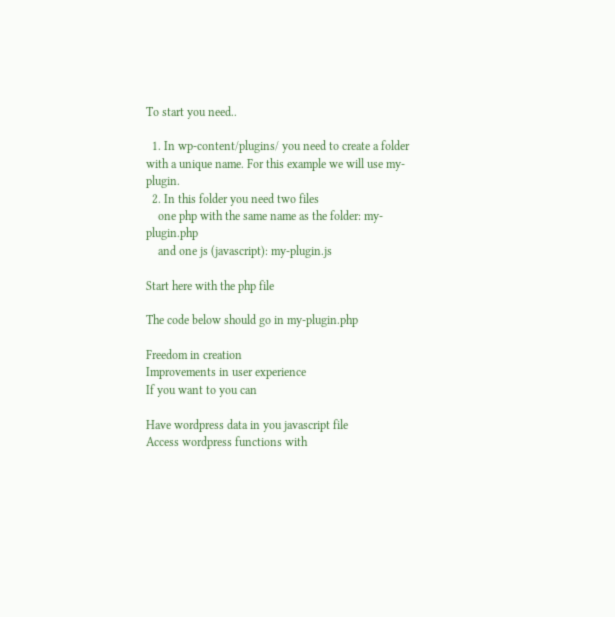To start you need..

  1. In wp-content/plugins/ you need to create a folder with a unique name. For this example we will use my-plugin.
  2. In this folder you need two files
    one php with the same name as the folder: my-plugin.php
    and one js (javascript): my-plugin.js

Start here with the php file

The code below should go in my-plugin.php

Freedom in creation
Improvements in user experience
If you want to you can

Have wordpress data in you javascript file
Access wordpress functions with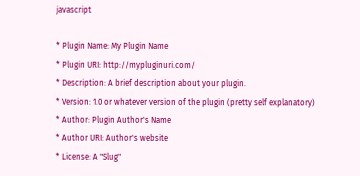javascript

* Plugin Name: My Plugin Name
* Plugin URI: http://mypluginuri.com/
* Description: A brief description about your plugin.
* Version: 1.0 or whatever version of the plugin (pretty self explanatory)
* Author: Plugin Author's Name
* Author URI: Author's website
* License: A "Slug"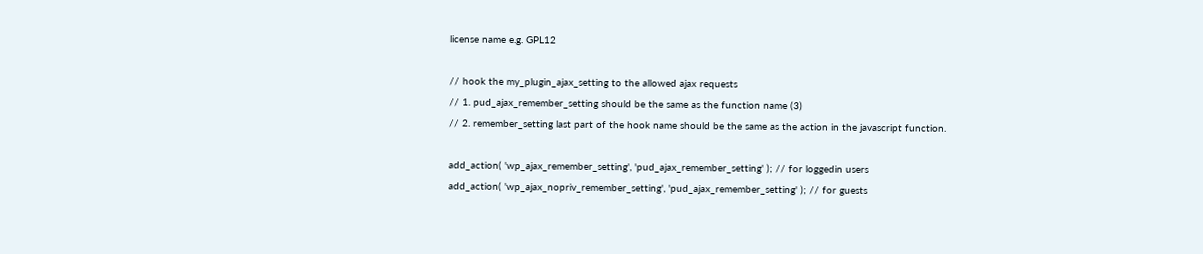license name e.g. GPL12

// hook the my_plugin_ajax_setting to the allowed ajax requests
// 1. pud_ajax_remember_setting should be the same as the function name (3)
// 2. remember_setting last part of the hook name should be the same as the action in the javascript function.

add_action( 'wp_ajax_remember_setting', 'pud_ajax_remember_setting' ); // for loggedin users
add_action( 'wp_ajax_nopriv_remember_setting', 'pud_ajax_remember_setting' ); // for guests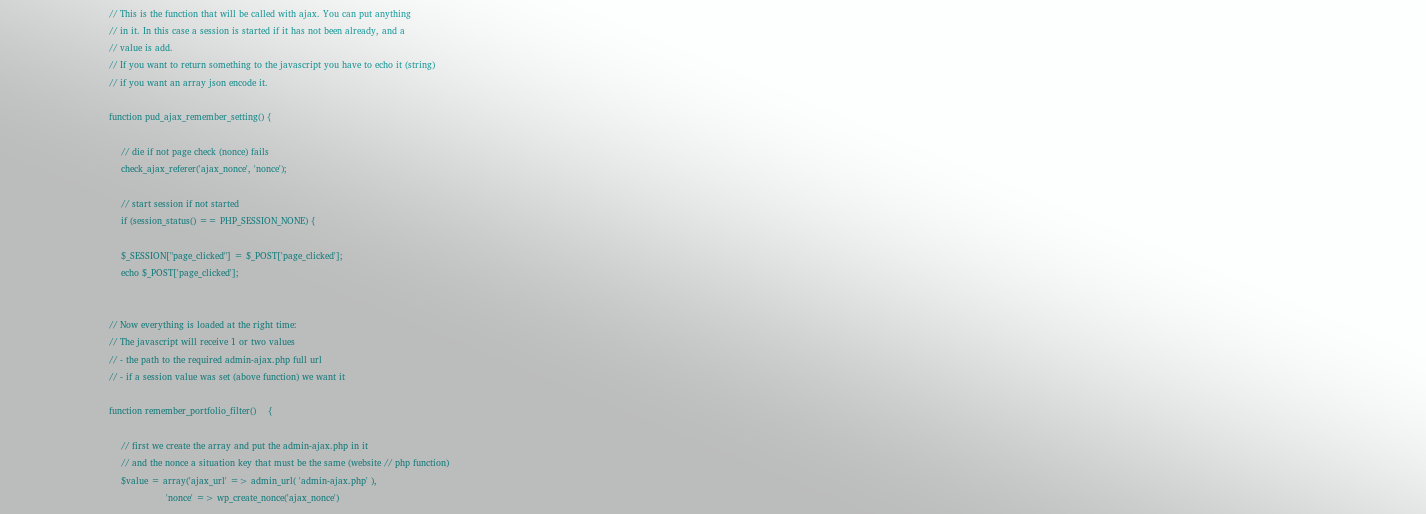// This is the function that will be called with ajax. You can put anything
// in it. In this case a session is started if it has not been already, and a
// value is add.
// If you want to return something to the javascript you have to echo it (string)
// if you want an array json encode it.

function pud_ajax_remember_setting() {

    // die if not page check (nonce) fails
    check_ajax_referer('ajax_nonce', 'nonce');

    // start session if not started
    if (session_status() == PHP_SESSION_NONE) {

    $_SESSION["page_clicked"] = $_POST['page_clicked'];
    echo $_POST['page_clicked'];


// Now everything is loaded at the right time:
// The javascript will receive 1 or two values
// - the path to the required admin-ajax.php full url
// - if a session value was set (above function) we want it

function remember_portfolio_filter()    {

    // first we create the array and put the admin-ajax.php in it
    // and the nonce a situation key that must be the same (website // php function)
    $value = array('ajax_url' => admin_url( 'admin-ajax.php' ),
                   'nonce' => wp_create_nonce('ajax_nonce')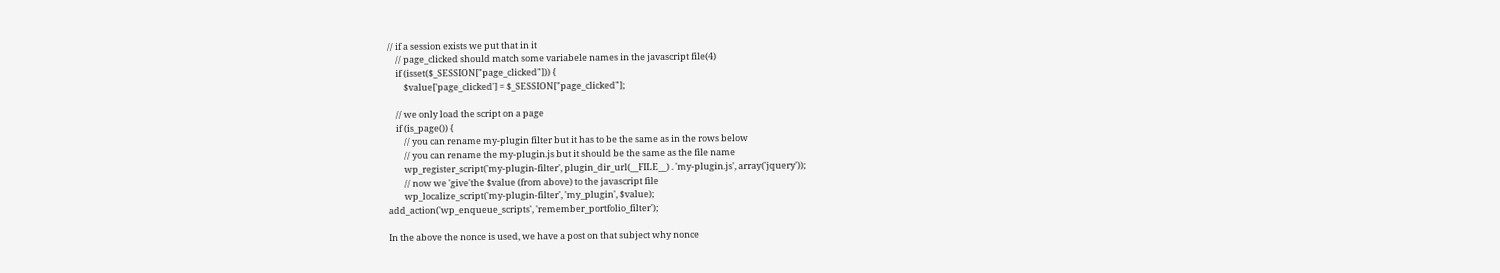// if a session exists we put that in it
    // page_clicked should match some variabele names in the javascript file(4)
    if (isset($_SESSION["page_clicked"])) {
        $value['page_clicked'] = $_SESSION["page_clicked"];

    // we only load the script on a page
    if (is_page()) {
        // you can rename my-plugin filter but it has to be the same as in the rows below
        // you can rename the my-plugin.js but it should be the same as the file name
        wp_register_script('my-plugin-filter', plugin_dir_url(__FILE__) . 'my-plugin.js', array('jquery'));
        // now we 'give'the $value (from above) to the javascript file
        wp_localize_script('my-plugin-filter', 'my_plugin', $value);
add_action('wp_enqueue_scripts', 'remember_portfolio_filter');

In the above the nonce is used, we have a post on that subject why nonce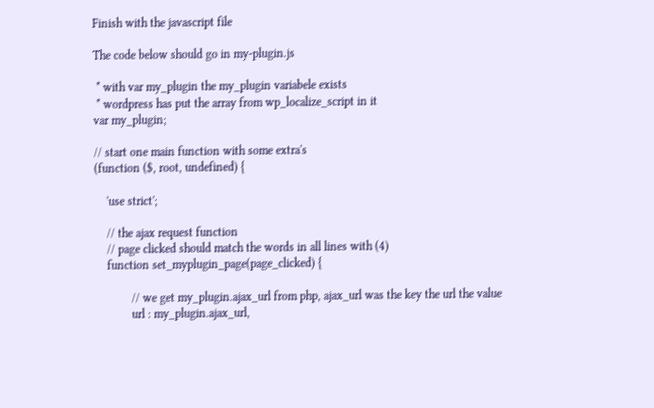Finish with the javascript file

The code below should go in my-plugin.js

 * with var my_plugin the my_plugin variabele exists
 * wordpress has put the array from wp_localize_script in it
var my_plugin;

// start one main function with some extra's
(function ($, root, undefined) {

    'use strict';

    // the ajax request function
    // page clicked should match the words in all lines with (4)
    function set_myplugin_page(page_clicked) {

            // we get my_plugin.ajax_url from php, ajax_url was the key the url the value
            url : my_plugin.ajax_url,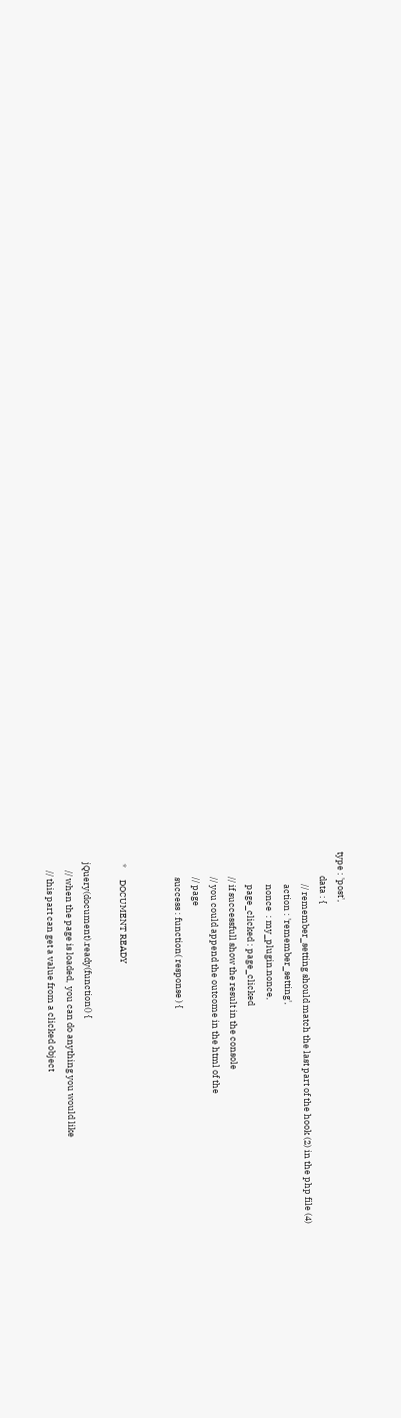type : 'post',
            data : {
                // remember_setting should match the last part of the hook (2) in the php file (4)
                action : 'remember_setting',
                nonce  : my_plugin.nonce,
                page_clicked : page_clicked
            // if successfull show the result in the console
            // you could append the outcome in the html of the
            // page
            success : function( response ) {


     *      DOCUMENT READY

    jQuery(document).ready(function() {
        // when the page is loaded,  you can do anything you would like
        // this part can get a value from a clicked object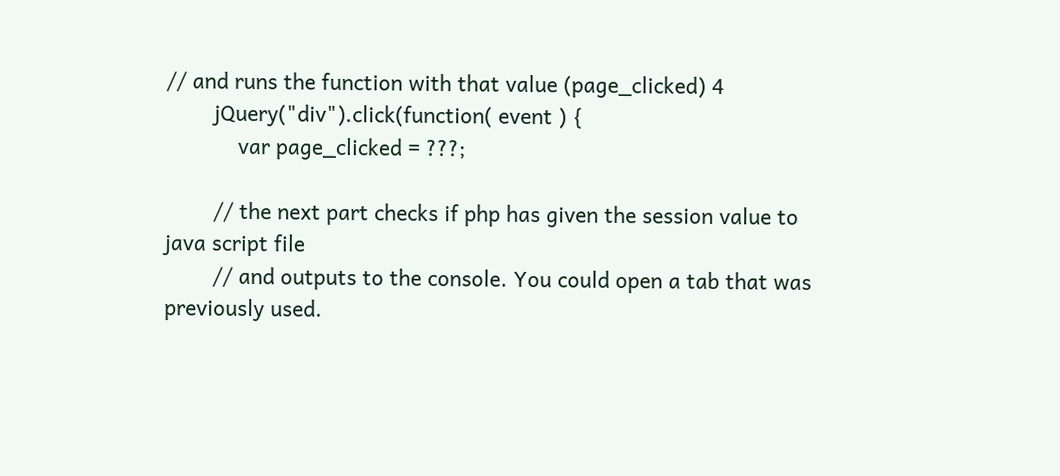// and runs the function with that value (page_clicked) 4
        jQuery("div").click(function( event ) {
            var page_clicked = ???;

        // the next part checks if php has given the session value to java script file
        // and outputs to the console. You could open a tab that was previously used.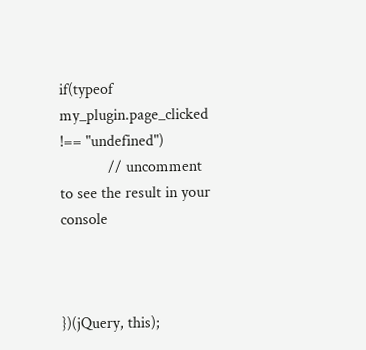if(typeof my_plugin.page_clicked !== "undefined")
            // uncomment to see the result in your console



})(jQuery, this);